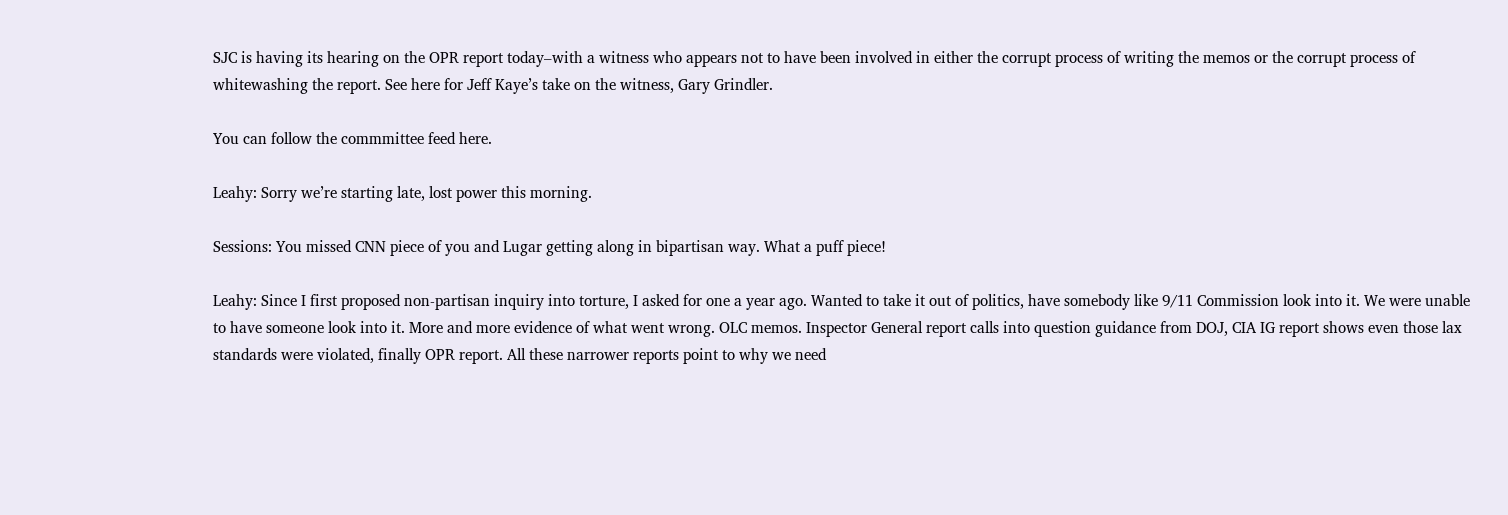SJC is having its hearing on the OPR report today–with a witness who appears not to have been involved in either the corrupt process of writing the memos or the corrupt process of whitewashing the report. See here for Jeff Kaye’s take on the witness, Gary Grindler.

You can follow the commmittee feed here.

Leahy: Sorry we’re starting late, lost power this morning.

Sessions: You missed CNN piece of you and Lugar getting along in bipartisan way. What a puff piece!

Leahy: Since I first proposed non-partisan inquiry into torture, I asked for one a year ago. Wanted to take it out of politics, have somebody like 9/11 Commission look into it. We were unable to have someone look into it. More and more evidence of what went wrong. OLC memos. Inspector General report calls into question guidance from DOJ, CIA IG report shows even those lax standards were violated, finally OPR report. All these narrower reports point to why we need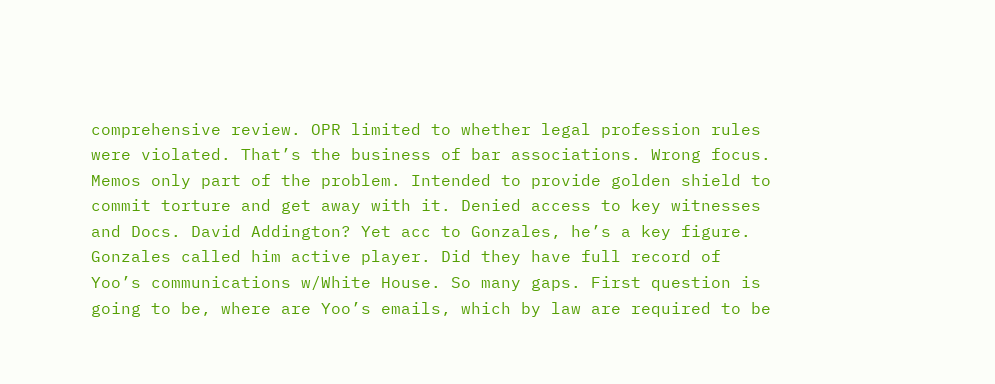comprehensive review. OPR limited to whether legal profession rules were violated. That’s the business of bar associations. Wrong focus. Memos only part of the problem. Intended to provide golden shield to commit torture and get away with it. Denied access to key witnesses and Docs. David Addington? Yet acc to Gonzales, he’s a key figure. Gonzales called him active player. Did they have full record of Yoo’s communications w/White House. So many gaps. First question is going to be, where are Yoo’s emails, which by law are required to be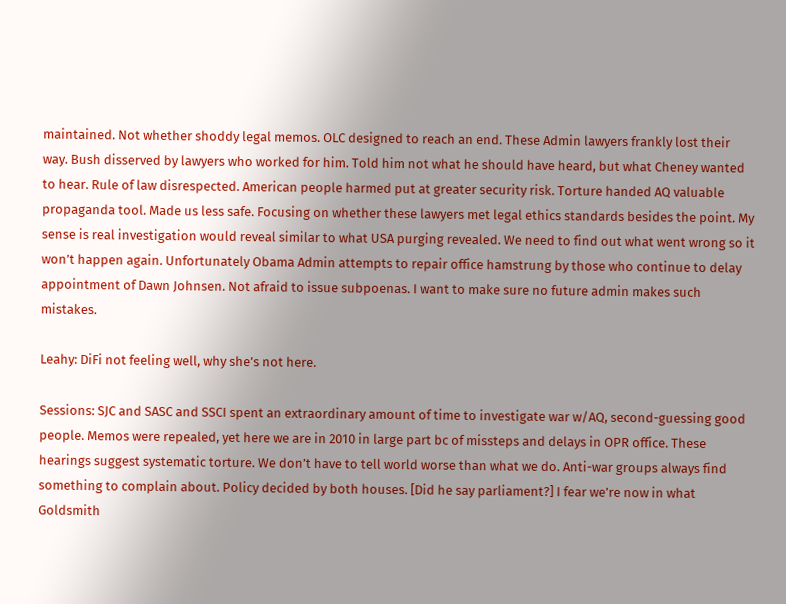maintained. Not whether shoddy legal memos. OLC designed to reach an end. These Admin lawyers frankly lost their way. Bush disserved by lawyers who worked for him. Told him not what he should have heard, but what Cheney wanted to hear. Rule of law disrespected. American people harmed put at greater security risk. Torture handed AQ valuable propaganda tool. Made us less safe. Focusing on whether these lawyers met legal ethics standards besides the point. My sense is real investigation would reveal similar to what USA purging revealed. We need to find out what went wrong so it won’t happen again. Unfortunately Obama Admin attempts to repair office hamstrung by those who continue to delay appointment of Dawn Johnsen. Not afraid to issue subpoenas. I want to make sure no future admin makes such mistakes.

Leahy: DiFi not feeling well, why she’s not here.

Sessions: SJC and SASC and SSCI spent an extraordinary amount of time to investigate war w/AQ, second-guessing good people. Memos were repealed, yet here we are in 2010 in large part bc of missteps and delays in OPR office. These hearings suggest systematic torture. We don’t have to tell world worse than what we do. Anti-war groups always find something to complain about. Policy decided by both houses. [Did he say parliament?] I fear we’re now in what Goldsmith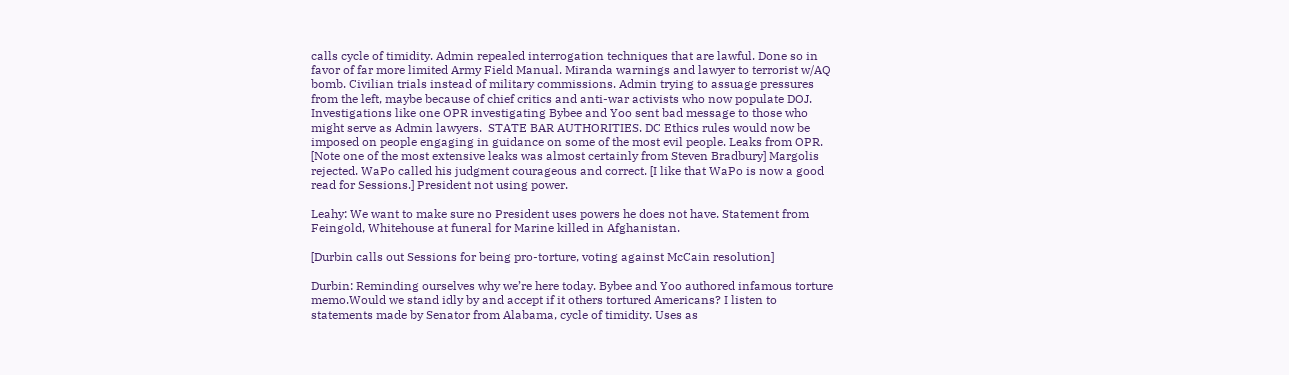calls cycle of timidity. Admin repealed interrogation techniques that are lawful. Done so in favor of far more limited Army Field Manual. Miranda warnings and lawyer to terrorist w/AQ bomb. Civilian trials instead of military commissions. Admin trying to assuage pressures from the left, maybe because of chief critics and anti-war activists who now populate DOJ. Investigations like one OPR investigating Bybee and Yoo sent bad message to those who might serve as Admin lawyers.  STATE BAR AUTHORITIES. DC Ethics rules would now be imposed on people engaging in guidance on some of the most evil people. Leaks from OPR. [Note one of the most extensive leaks was almost certainly from Steven Bradbury] Margolis rejected. WaPo called his judgment courageous and correct. [I like that WaPo is now a good read for Sessions.] President not using power.

Leahy: We want to make sure no President uses powers he does not have. Statement from Feingold, Whitehouse at funeral for Marine killed in Afghanistan.

[Durbin calls out Sessions for being pro-torture, voting against McCain resolution]

Durbin: Reminding ourselves why we’re here today. Bybee and Yoo authored infamous torture memo.Would we stand idly by and accept if it others tortured Americans? I listen to statements made by Senator from Alabama, cycle of timidity. Uses as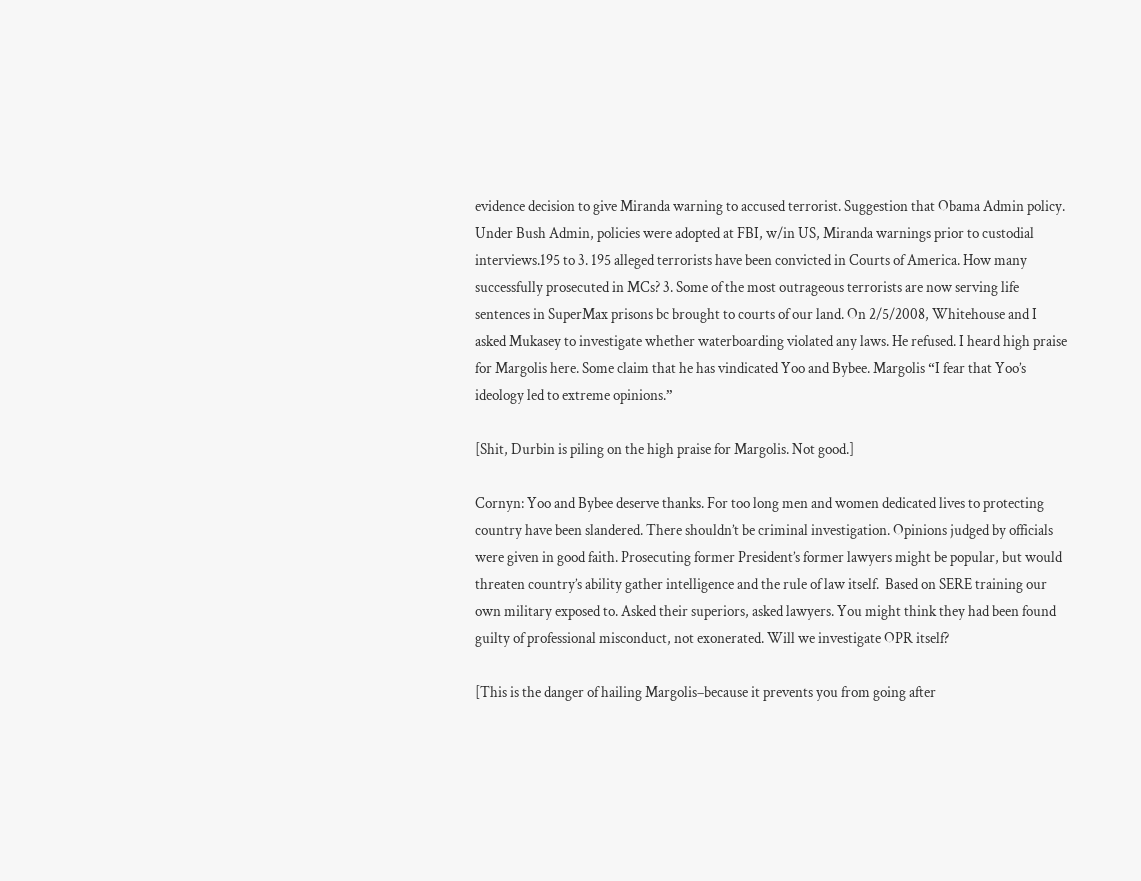evidence decision to give Miranda warning to accused terrorist. Suggestion that Obama Admin policy. Under Bush Admin, policies were adopted at FBI, w/in US, Miranda warnings prior to custodial interviews.195 to 3. 195 alleged terrorists have been convicted in Courts of America. How many successfully prosecuted in MCs? 3. Some of the most outrageous terrorists are now serving life sentences in SuperMax prisons bc brought to courts of our land. On 2/5/2008, Whitehouse and I asked Mukasey to investigate whether waterboarding violated any laws. He refused. I heard high praise for Margolis here. Some claim that he has vindicated Yoo and Bybee. Margolis “I fear that Yoo’s ideology led to extreme opinions.”

[Shit, Durbin is piling on the high praise for Margolis. Not good.]

Cornyn: Yoo and Bybee deserve thanks. For too long men and women dedicated lives to protecting country have been slandered. There shouldn’t be criminal investigation. Opinions judged by officials were given in good faith. Prosecuting former President’s former lawyers might be popular, but would threaten country’s ability gather intelligence and the rule of law itself.  Based on SERE training our own military exposed to. Asked their superiors, asked lawyers. You might think they had been found guilty of professional misconduct, not exonerated. Will we investigate OPR itself?

[This is the danger of hailing Margolis–because it prevents you from going after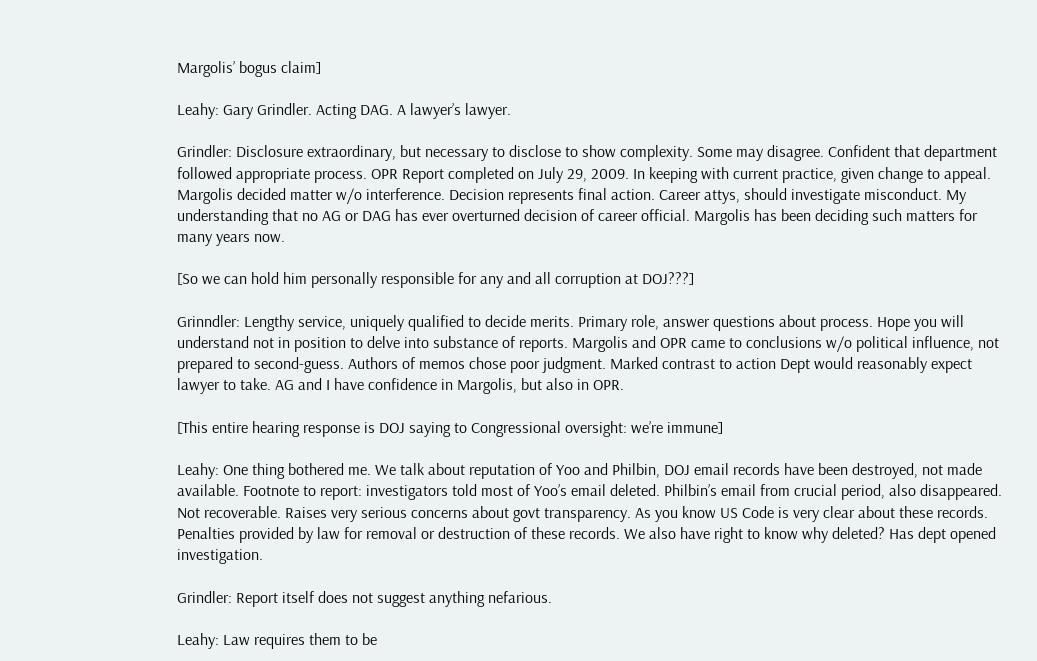Margolis’ bogus claim]

Leahy: Gary Grindler. Acting DAG. A lawyer’s lawyer.

Grindler: Disclosure extraordinary, but necessary to disclose to show complexity. Some may disagree. Confident that department followed appropriate process. OPR Report completed on July 29, 2009. In keeping with current practice, given change to appeal. Margolis decided matter w/o interference. Decision represents final action. Career attys, should investigate misconduct. My understanding that no AG or DAG has ever overturned decision of career official. Margolis has been deciding such matters for many years now.

[So we can hold him personally responsible for any and all corruption at DOJ???]

Grinndler: Lengthy service, uniquely qualified to decide merits. Primary role, answer questions about process. Hope you will understand not in position to delve into substance of reports. Margolis and OPR came to conclusions w/o political influence, not prepared to second-guess. Authors of memos chose poor judgment. Marked contrast to action Dept would reasonably expect lawyer to take. AG and I have confidence in Margolis, but also in OPR.

[This entire hearing response is DOJ saying to Congressional oversight: we’re immune]

Leahy: One thing bothered me. We talk about reputation of Yoo and Philbin, DOJ email records have been destroyed, not made available. Footnote to report: investigators told most of Yoo’s email deleted. Philbin’s email from crucial period, also disappeared. Not recoverable. Raises very serious concerns about govt transparency. As you know US Code is very clear about these records. Penalties provided by law for removal or destruction of these records. We also have right to know why deleted? Has dept opened investigation.

Grindler: Report itself does not suggest anything nefarious.

Leahy: Law requires them to be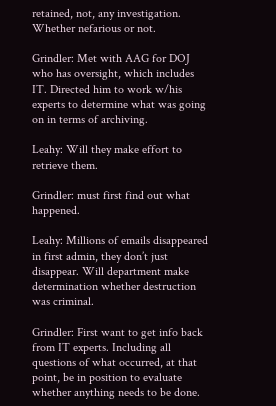retained, not, any investigation. Whether nefarious or not.

Grindler: Met with AAG for DOJ who has oversight, which includes IT. Directed him to work w/his experts to determine what was going on in terms of archiving.

Leahy: Will they make effort to retrieve them.

Grindler: must first find out what happened.

Leahy: Millions of emails disappeared in first admin, they don’t just disappear. Will department make determination whether destruction was criminal.

Grindler: First want to get info back from IT experts. Including all questions of what occurred, at that point, be in position to evaluate whether anything needs to be done.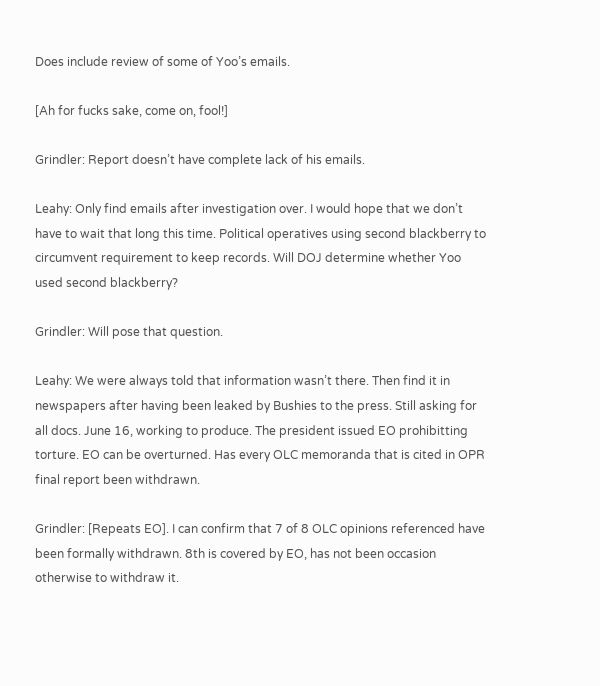Does include review of some of Yoo’s emails.

[Ah for fucks sake, come on, fool!]

Grindler: Report doesn’t have complete lack of his emails.

Leahy: Only find emails after investigation over. I would hope that we don’t have to wait that long this time. Political operatives using second blackberry to circumvent requirement to keep records. Will DOJ determine whether Yoo used second blackberry?

Grindler: Will pose that question.

Leahy: We were always told that information wasn’t there. Then find it in newspapers after having been leaked by Bushies to the press. Still asking for all docs. June 16, working to produce. The president issued EO prohibitting torture. EO can be overturned. Has every OLC memoranda that is cited in OPR final report been withdrawn.

Grindler: [Repeats EO]. I can confirm that 7 of 8 OLC opinions referenced have been formally withdrawn. 8th is covered by EO, has not been occasion otherwise to withdraw it.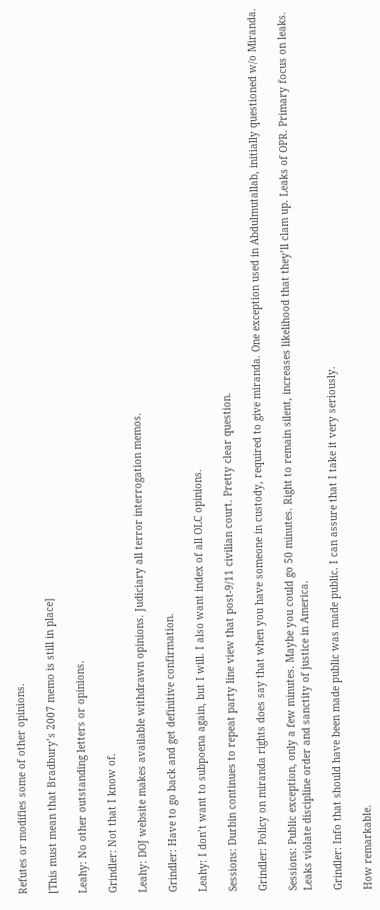Refutes or modifies some of other opinions.

[This must mean that Bradbury’s 2007 memo is still in place]

Leahy: No other outstanding letters or opinions.

Grindler: Not that I know of.

Leahy: DOJ website makes available withdrawn opinions. Judiciary all terror interrogation memos.

Grindler: Have to go back and get definitive confirmation.

Leahy: I don’t want to subpoena again, but I will. I also want index of all OLC opinions.

Sessions: Durbin continues to repeat party line view that post-9/11 civilian court. Pretty clear question.

Grindler: Policy on miranda rights does say that when you have someone in custody, required to give miranda. One exception used in Abdulmutallab, initially questioned w/o Miranda.

Sessions: Public exception, only a few minutes. Maybe you could go 50 minutes. Right to remain silent, increases likelihood that they’ll clam up. Leaks of OPR. Primary focus on leaks. Leaks violate discipline order and sanctity of justice in America.

Grindler: Info that should have been made public was made public. I can assure that I take it very seriously.

How remarkable.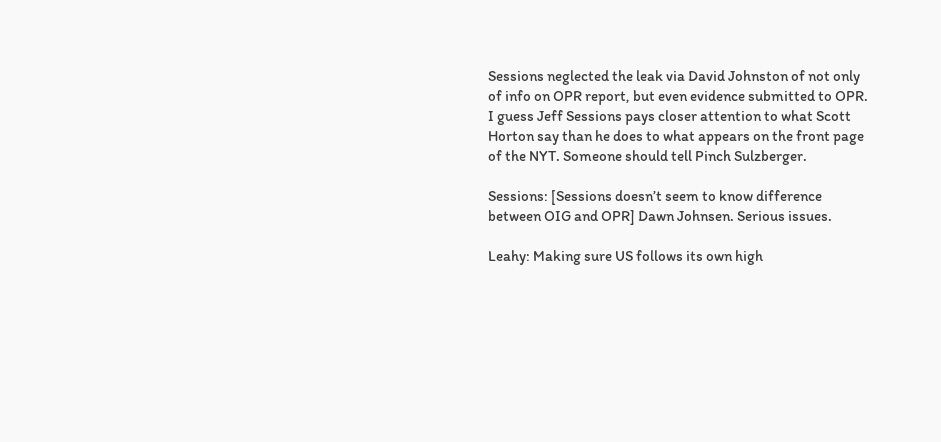Sessions neglected the leak via David Johnston of not only of info on OPR report, but even evidence submitted to OPR. I guess Jeff Sessions pays closer attention to what Scott Horton say than he does to what appears on the front page of the NYT. Someone should tell Pinch Sulzberger.

Sessions: [Sessions doesn’t seem to know difference between OIG and OPR] Dawn Johnsen. Serious issues.

Leahy: Making sure US follows its own high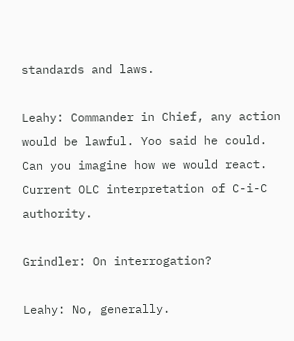standards and laws.

Leahy: Commander in Chief, any action would be lawful. Yoo said he could. Can you imagine how we would react. Current OLC interpretation of C-i-C authority.

Grindler: On interrogation?

Leahy: No, generally.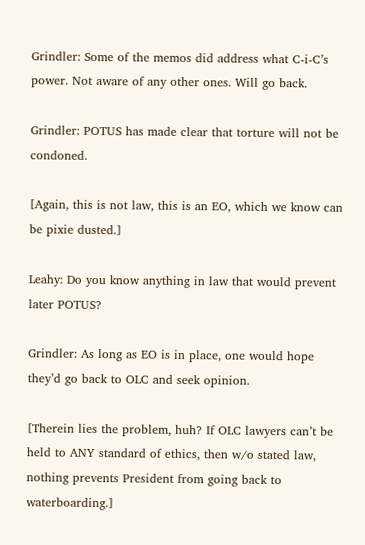Grindler: Some of the memos did address what C-i-C’s power. Not aware of any other ones. Will go back.

Grindler: POTUS has made clear that torture will not be condoned.

[Again, this is not law, this is an EO, which we know can be pixie dusted.]

Leahy: Do you know anything in law that would prevent later POTUS?

Grindler: As long as EO is in place, one would hope they’d go back to OLC and seek opinion.

[Therein lies the problem, huh? If OLC lawyers can’t be held to ANY standard of ethics, then w/o stated law, nothing prevents President from going back to waterboarding.]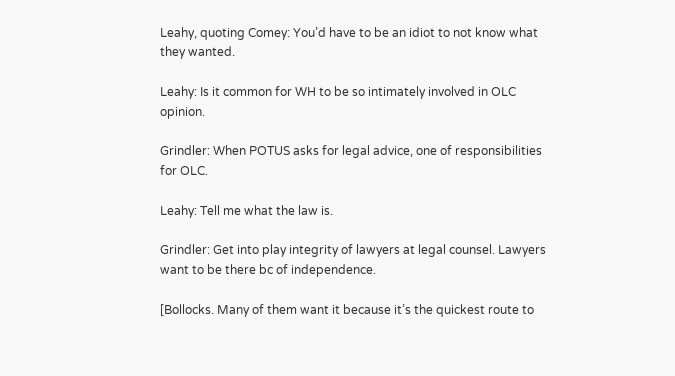Leahy, quoting Comey: You’d have to be an idiot to not know what they wanted.

Leahy: Is it common for WH to be so intimately involved in OLC opinion.

Grindler: When POTUS asks for legal advice, one of responsibilities for OLC.

Leahy: Tell me what the law is.

Grindler: Get into play integrity of lawyers at legal counsel. Lawyers want to be there bc of independence.

[Bollocks. Many of them want it because it’s the quickest route to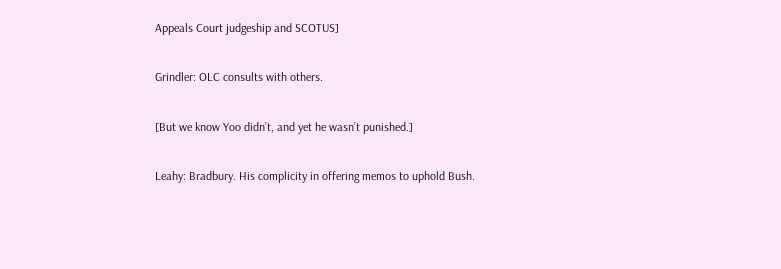Appeals Court judgeship and SCOTUS]

Grindler: OLC consults with others.

[But we know Yoo didn’t, and yet he wasn’t punished.]

Leahy: Bradbury. His complicity in offering memos to uphold Bush.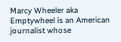Marcy Wheeler aka Emptywheel is an American journalist whose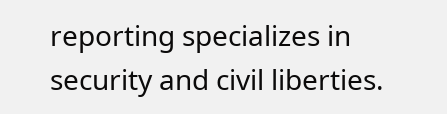reporting specializes in security and civil liberties.